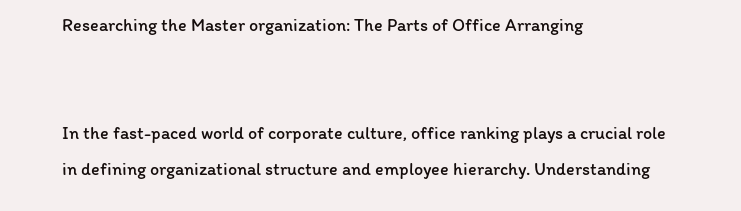Researching the Master organization: The Parts of Office Arranging


In the fast-paced world of corporate culture, office ranking plays a crucial role in defining organizational structure and employee hierarchy. Understanding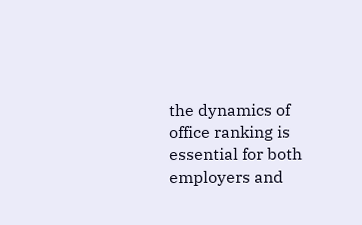the dynamics of office ranking is essential for both employers and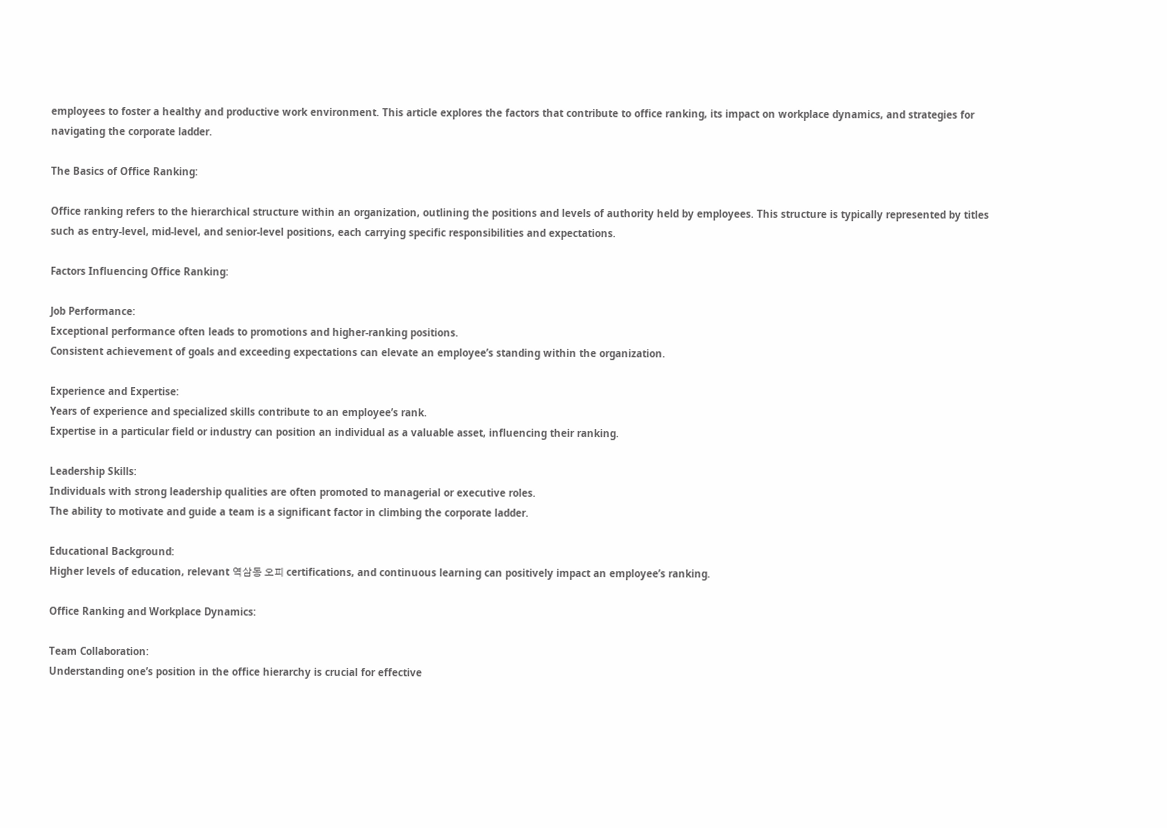employees to foster a healthy and productive work environment. This article explores the factors that contribute to office ranking, its impact on workplace dynamics, and strategies for navigating the corporate ladder.

The Basics of Office Ranking:

Office ranking refers to the hierarchical structure within an organization, outlining the positions and levels of authority held by employees. This structure is typically represented by titles such as entry-level, mid-level, and senior-level positions, each carrying specific responsibilities and expectations.

Factors Influencing Office Ranking:

Job Performance:
Exceptional performance often leads to promotions and higher-ranking positions.
Consistent achievement of goals and exceeding expectations can elevate an employee’s standing within the organization.

Experience and Expertise:
Years of experience and specialized skills contribute to an employee’s rank.
Expertise in a particular field or industry can position an individual as a valuable asset, influencing their ranking.

Leadership Skills:
Individuals with strong leadership qualities are often promoted to managerial or executive roles.
The ability to motivate and guide a team is a significant factor in climbing the corporate ladder.

Educational Background:
Higher levels of education, relevant 역삼동 오피 certifications, and continuous learning can positively impact an employee’s ranking.

Office Ranking and Workplace Dynamics:

Team Collaboration:
Understanding one’s position in the office hierarchy is crucial for effective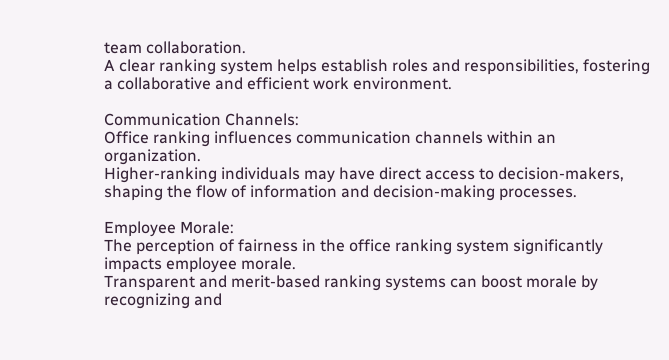team collaboration.
A clear ranking system helps establish roles and responsibilities, fostering a collaborative and efficient work environment.

Communication Channels:
Office ranking influences communication channels within an organization.
Higher-ranking individuals may have direct access to decision-makers, shaping the flow of information and decision-making processes.

Employee Morale:
The perception of fairness in the office ranking system significantly impacts employee morale.
Transparent and merit-based ranking systems can boost morale by recognizing and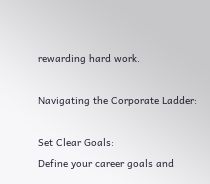rewarding hard work.

Navigating the Corporate Ladder:

Set Clear Goals:
Define your career goals and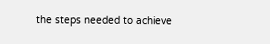the steps needed to achieve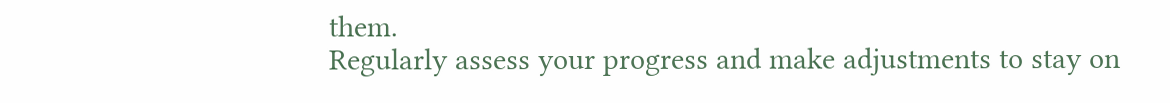them.
Regularly assess your progress and make adjustments to stay on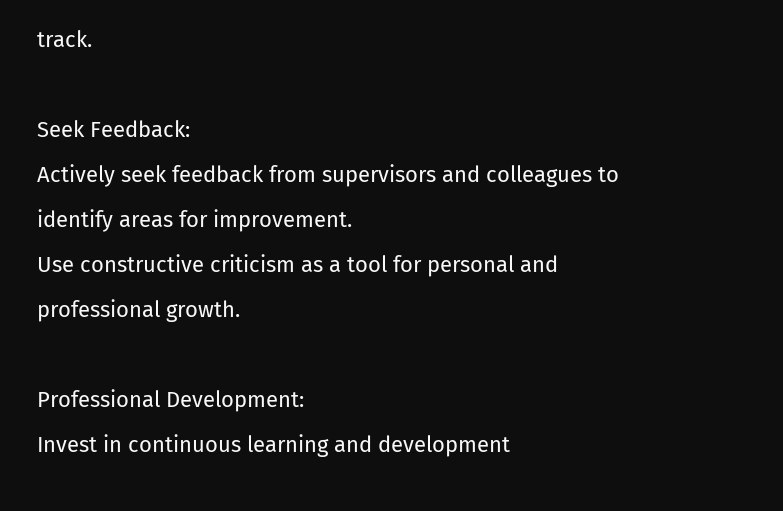track.

Seek Feedback:
Actively seek feedback from supervisors and colleagues to identify areas for improvement.
Use constructive criticism as a tool for personal and professional growth.

Professional Development:
Invest in continuous learning and development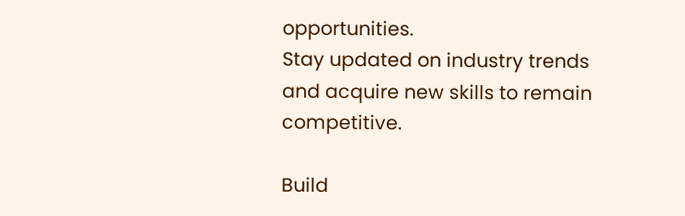opportunities.
Stay updated on industry trends and acquire new skills to remain competitive.

Build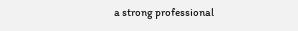a strong professional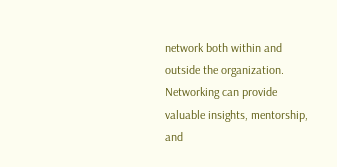network both within and outside the organization.
Networking can provide valuable insights, mentorship, and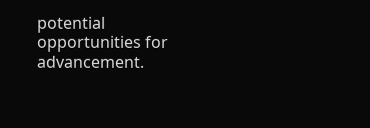potential opportunities for advancement.